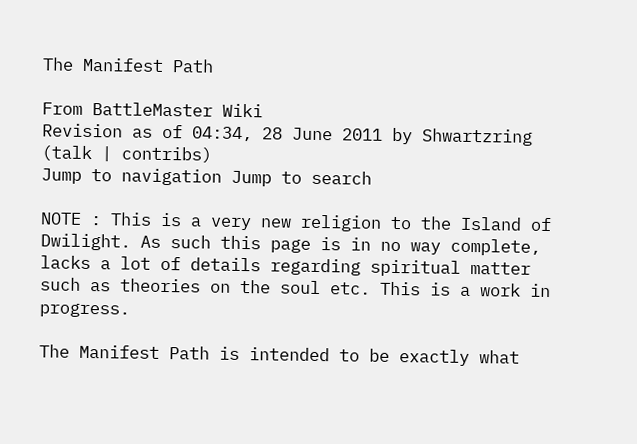The Manifest Path

From BattleMaster Wiki
Revision as of 04:34, 28 June 2011 by Shwartzring (talk | contribs)
Jump to navigation Jump to search

NOTE : This is a very new religion to the Island of Dwilight. As such this page is in no way complete, lacks a lot of details regarding spiritual matter such as theories on the soul etc. This is a work in progress.

The Manifest Path is intended to be exactly what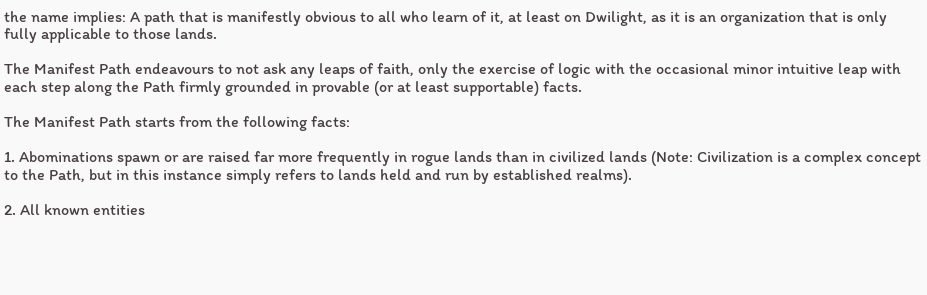the name implies: A path that is manifestly obvious to all who learn of it, at least on Dwilight, as it is an organization that is only fully applicable to those lands.

The Manifest Path endeavours to not ask any leaps of faith, only the exercise of logic with the occasional minor intuitive leap with each step along the Path firmly grounded in provable (or at least supportable) facts.

The Manifest Path starts from the following facts:

1. Abominations spawn or are raised far more frequently in rogue lands than in civilized lands (Note: Civilization is a complex concept to the Path, but in this instance simply refers to lands held and run by established realms).

2. All known entities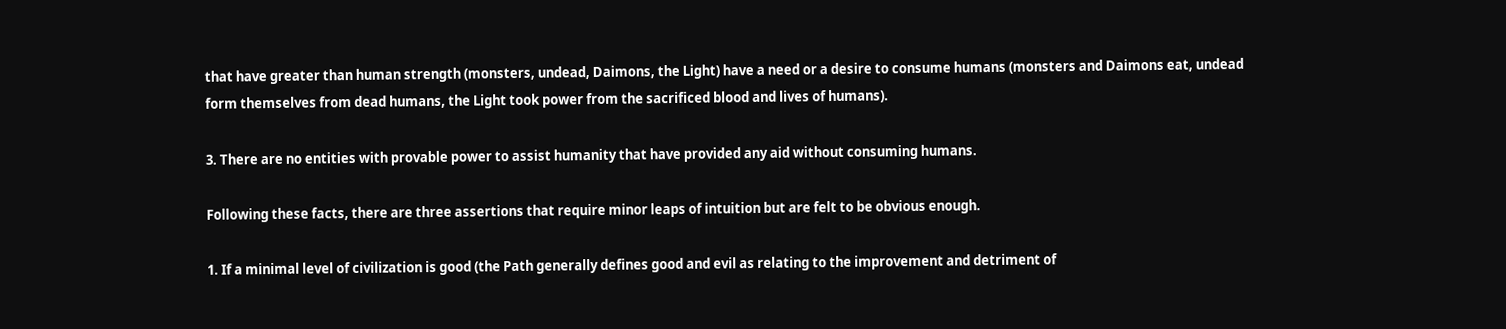that have greater than human strength (monsters, undead, Daimons, the Light) have a need or a desire to consume humans (monsters and Daimons eat, undead form themselves from dead humans, the Light took power from the sacrificed blood and lives of humans).

3. There are no entities with provable power to assist humanity that have provided any aid without consuming humans.

Following these facts, there are three assertions that require minor leaps of intuition but are felt to be obvious enough.

1. If a minimal level of civilization is good (the Path generally defines good and evil as relating to the improvement and detriment of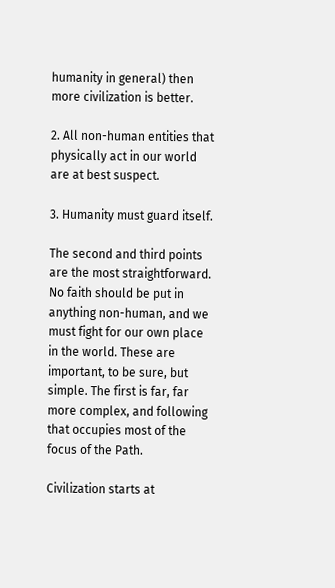humanity in general) then more civilization is better.

2. All non-human entities that physically act in our world are at best suspect.

3. Humanity must guard itself.

The second and third points are the most straightforward. No faith should be put in anything non-human, and we must fight for our own place in the world. These are important, to be sure, but simple. The first is far, far more complex, and following that occupies most of the focus of the Path.

Civilization starts at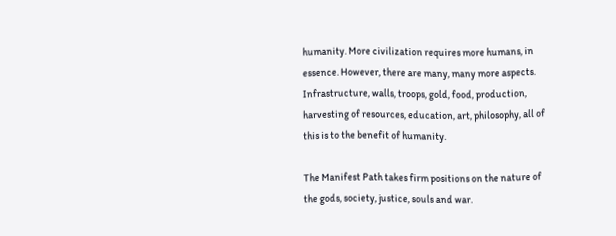humanity. More civilization requires more humans, in essence. However, there are many, many more aspects. Infrastructure, walls, troops, gold, food, production, harvesting of resources, education, art, philosophy, all of this is to the benefit of humanity.

The Manifest Path takes firm positions on the nature of the gods, society, justice, souls and war.